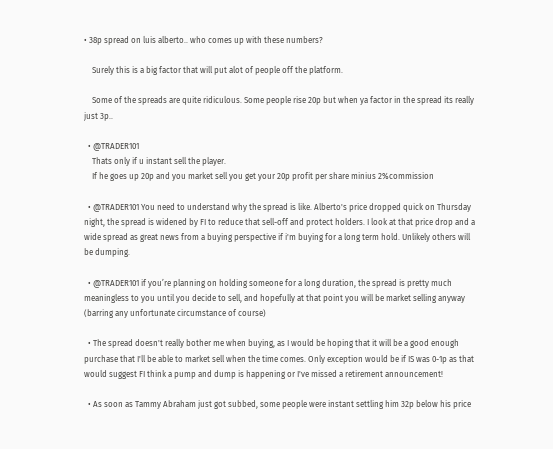• 38p spread on luis alberto.. who comes up with these numbers?

    Surely this is a big factor that will put alot of people off the platform.

    Some of the spreads are quite ridiculous. Some people rise 20p but when ya factor in the spread its really just 3p..

  • @TRADER101
    Thats only if u instant sell the player.
    If he goes up 20p and you market sell you get your 20p profit per share minius 2%commission

  • @TRADER101 You need to understand why the spread is like. Alberto's price dropped quick on Thursday night, the spread is widened by FI to reduce that sell-off and protect holders. I look at that price drop and a wide spread as great news from a buying perspective if i'm buying for a long term hold. Unlikely others will be dumping.

  • @TRADER101 if you’re planning on holding someone for a long duration, the spread is pretty much meaningless to you until you decide to sell, and hopefully at that point you will be market selling anyway (barring any unfortunate circumstance of course)

  • The spread doesn't really bother me when buying, as I would be hoping that it will be a good enough purchase that I'll be able to market sell when the time comes. Only exception would be if IS was 0-1p as that would suggest FI think a pump and dump is happening or I've missed a retirement announcement!

  • As soon as Tammy Abraham just got subbed, some people were instant settling him 32p below his price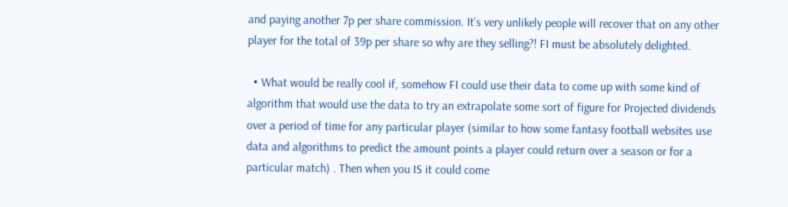and paying another 7p per share commission. It’s very unlikely people will recover that on any other player for the total of 39p per share so why are they selling?! FI must be absolutely delighted.

  • What would be really cool if, somehow FI could use their data to come up with some kind of algorithm that would use the data to try an extrapolate some sort of figure for Projected dividends over a period of time for any particular player (similar to how some fantasy football websites use data and algorithms to predict the amount points a player could return over a season or for a particular match) . Then when you IS it could come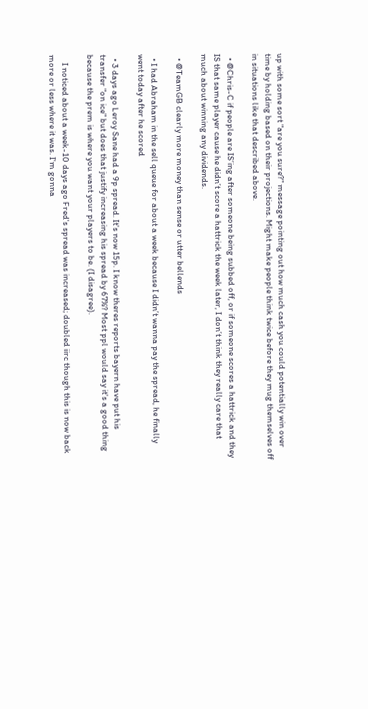up with some sort "are you sure?" message pointing out how much cash you could potentially win over time by holding based on their projections. Might make people think twice before they mug themselves off in situations like that described above.

  • @Chris-C if people are IS’ing after someone being subbed off, or if someone scores a hattrick and they IS that same player cause he didn’t score a hattrick the week later, I don’t think they really care that much about winning any dividends.

  • @TeamGB clearly more money than sense or utter bellends

  • I had Abraham in the sell queue for about a week because I didn’t wanna pay the spread, he finally went today after he scored

  • 3 days ago Leroy Sane had a 9p spread. It's now 15p. I know theres reports bayern have put his transfer "on ice" but does that justify increasing his spread by 67%? Most ppl would say it's a good thing because the prem is where you want your players to be. (I disagree).

    I noticed about a week-10 days ago Fred's spread was increased; doubled iirc though this is now back more or less where it was. I'm gonna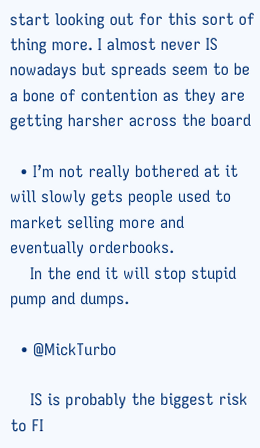start looking out for this sort of thing more. I almost never IS nowadays but spreads seem to be a bone of contention as they are getting harsher across the board

  • I’m not really bothered at it will slowly gets people used to market selling more and eventually orderbooks.
    In the end it will stop stupid pump and dumps.

  • @MickTurbo

    IS is probably the biggest risk to FI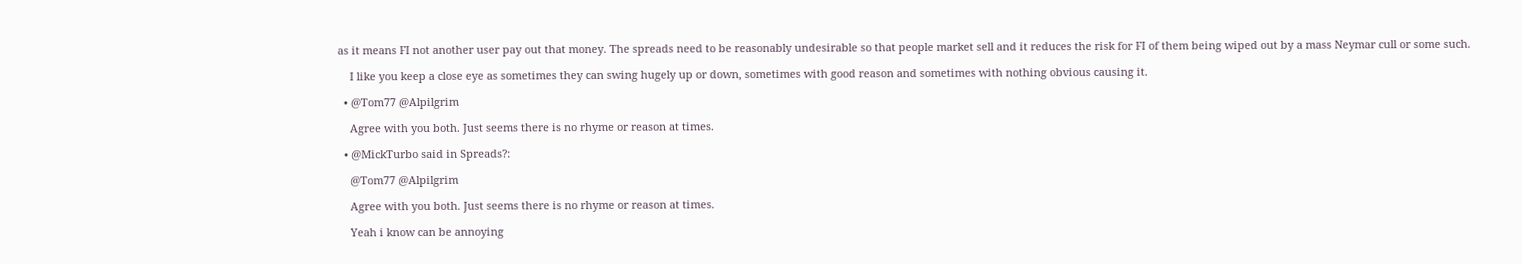as it means FI not another user pay out that money. The spreads need to be reasonably undesirable so that people market sell and it reduces the risk for FI of them being wiped out by a mass Neymar cull or some such.

    I like you keep a close eye as sometimes they can swing hugely up or down, sometimes with good reason and sometimes with nothing obvious causing it.

  • @Tom77 @Alpilgrim

    Agree with you both. Just seems there is no rhyme or reason at times.

  • @MickTurbo said in Spreads?:

    @Tom77 @Alpilgrim

    Agree with you both. Just seems there is no rhyme or reason at times.

    Yeah i know can be annoying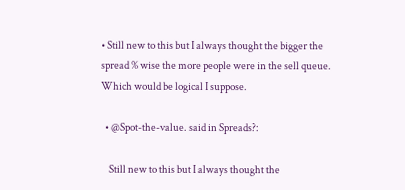• Still new to this but I always thought the bigger the spread % wise the more people were in the sell queue. Which would be logical I suppose.

  • @Spot-the-value. said in Spreads?:

    Still new to this but I always thought the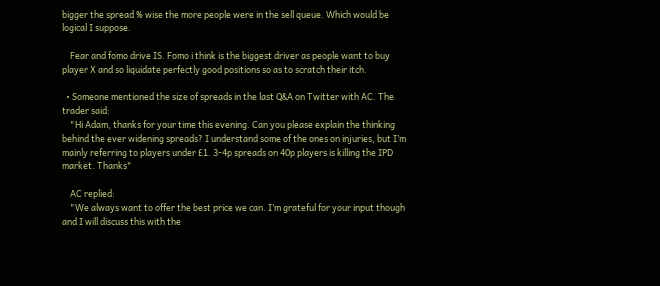bigger the spread % wise the more people were in the sell queue. Which would be logical I suppose.

    Fear and fomo drive IS. Fomo i think is the biggest driver as people want to buy player X and so liquidate perfectly good positions so as to scratch their itch.

  • Someone mentioned the size of spreads in the last Q&A on Twitter with AC. The trader said:
    "Hi Adam, thanks for your time this evening. Can you please explain the thinking behind the ever widening spreads? I understand some of the ones on injuries, but I’m mainly referring to players under £1. 3-4p spreads on 40p players is killing the IPD market. Thanks"

    AC replied:
    "We always want to offer the best price we can. I’m grateful for your input though and I will discuss this with the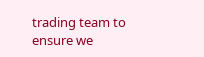trading team to ensure we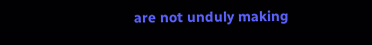are not unduly making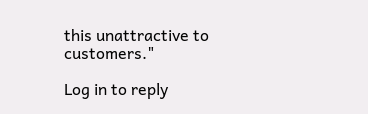this unattractive to customers."

Log in to reply